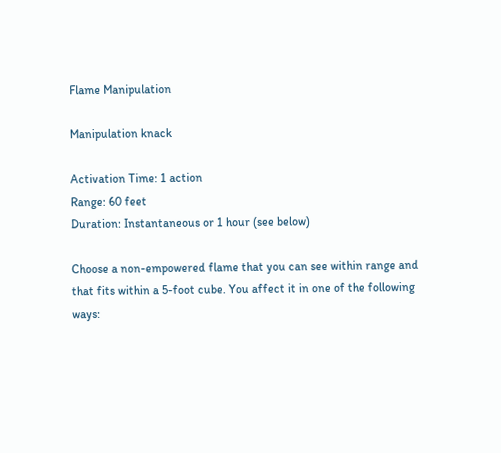Flame Manipulation

Manipulation knack

Activation Time: 1 action
Range: 60 feet
Duration: Instantaneous or 1 hour (see below)

Choose a non-empowered flame that you can see within range and that fits within a 5-foot cube. You affect it in one of the following ways: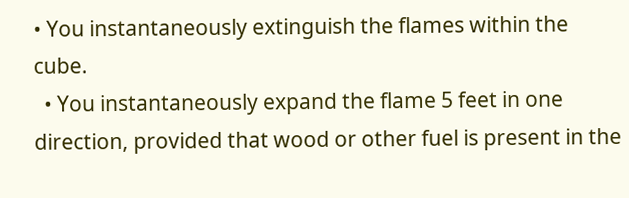• You instantaneously extinguish the flames within the cube.
  • You instantaneously expand the flame 5 feet in one direction, provided that wood or other fuel is present in the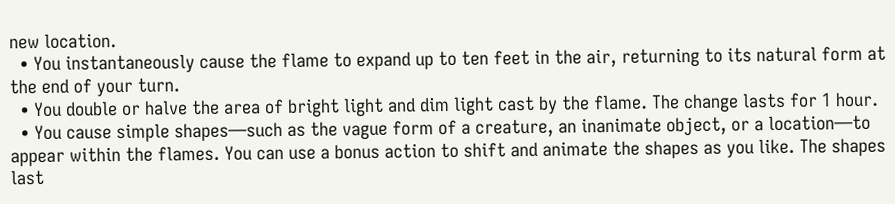new location.
  • You instantaneously cause the flame to expand up to ten feet in the air, returning to its natural form at the end of your turn.
  • You double or halve the area of bright light and dim light cast by the flame. The change lasts for 1 hour.
  • You cause simple shapes—such as the vague form of a creature, an inanimate object, or a location—to appear within the flames. You can use a bonus action to shift and animate the shapes as you like. The shapes last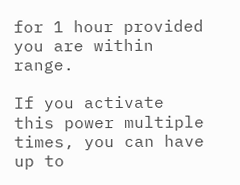for 1 hour provided you are within range.

If you activate this power multiple times, you can have up to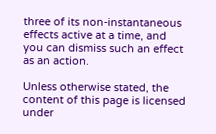three of its non-instantaneous effects active at a time, and you can dismiss such an effect as an action.

Unless otherwise stated, the content of this page is licensed under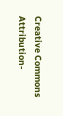Creative Commons Attribution-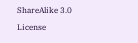ShareAlike 3.0 License